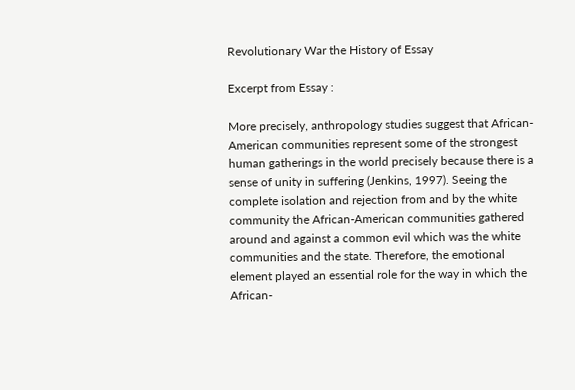Revolutionary War the History of Essay

Excerpt from Essay :

More precisely, anthropology studies suggest that African-American communities represent some of the strongest human gatherings in the world precisely because there is a sense of unity in suffering (Jenkins, 1997). Seeing the complete isolation and rejection from and by the white community the African-American communities gathered around and against a common evil which was the white communities and the state. Therefore, the emotional element played an essential role for the way in which the African-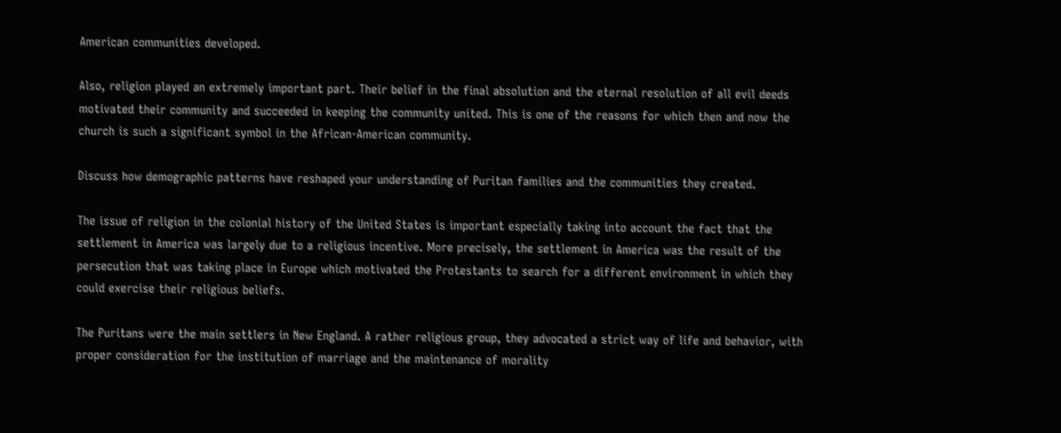American communities developed.

Also, religion played an extremely important part. Their belief in the final absolution and the eternal resolution of all evil deeds motivated their community and succeeded in keeping the community united. This is one of the reasons for which then and now the church is such a significant symbol in the African-American community.

Discuss how demographic patterns have reshaped your understanding of Puritan families and the communities they created.

The issue of religion in the colonial history of the United States is important especially taking into account the fact that the settlement in America was largely due to a religious incentive. More precisely, the settlement in America was the result of the persecution that was taking place in Europe which motivated the Protestants to search for a different environment in which they could exercise their religious beliefs.

The Puritans were the main settlers in New England. A rather religious group, they advocated a strict way of life and behavior, with proper consideration for the institution of marriage and the maintenance of morality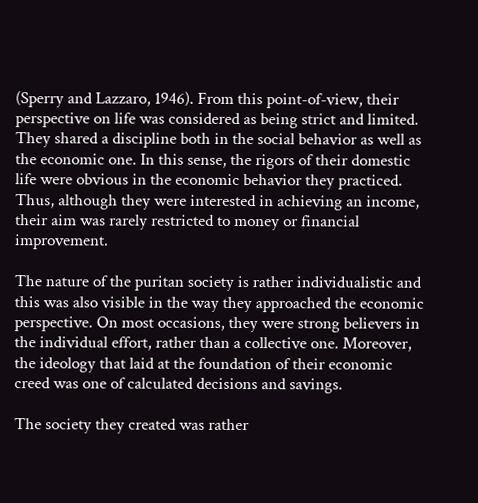(Sperry and Lazzaro, 1946). From this point-of-view, their perspective on life was considered as being strict and limited. They shared a discipline both in the social behavior as well as the economic one. In this sense, the rigors of their domestic life were obvious in the economic behavior they practiced. Thus, although they were interested in achieving an income, their aim was rarely restricted to money or financial improvement.

The nature of the puritan society is rather individualistic and this was also visible in the way they approached the economic perspective. On most occasions, they were strong believers in the individual effort, rather than a collective one. Moreover, the ideology that laid at the foundation of their economic creed was one of calculated decisions and savings.

The society they created was rather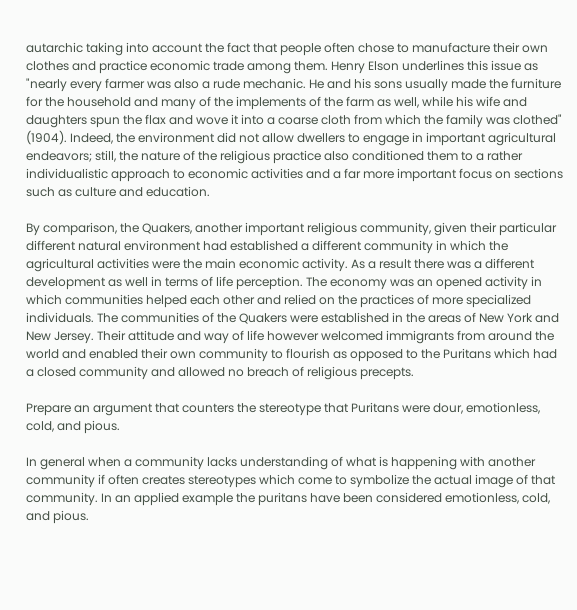autarchic taking into account the fact that people often chose to manufacture their own clothes and practice economic trade among them. Henry Elson underlines this issue as "nearly every farmer was also a rude mechanic. He and his sons usually made the furniture for the household and many of the implements of the farm as well, while his wife and daughters spun the flax and wove it into a coarse cloth from which the family was clothed" (1904). Indeed, the environment did not allow dwellers to engage in important agricultural endeavors; still, the nature of the religious practice also conditioned them to a rather individualistic approach to economic activities and a far more important focus on sections such as culture and education.

By comparison, the Quakers, another important religious community, given their particular different natural environment had established a different community in which the agricultural activities were the main economic activity. As a result there was a different development as well in terms of life perception. The economy was an opened activity in which communities helped each other and relied on the practices of more specialized individuals. The communities of the Quakers were established in the areas of New York and New Jersey. Their attitude and way of life however welcomed immigrants from around the world and enabled their own community to flourish as opposed to the Puritans which had a closed community and allowed no breach of religious precepts.

Prepare an argument that counters the stereotype that Puritans were dour, emotionless, cold, and pious.

In general when a community lacks understanding of what is happening with another community if often creates stereotypes which come to symbolize the actual image of that community. In an applied example the puritans have been considered emotionless, cold, and pious.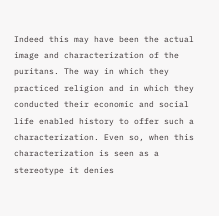Indeed this may have been the actual image and characterization of the puritans. The way in which they practiced religion and in which they conducted their economic and social life enabled history to offer such a characterization. Even so, when this characterization is seen as a stereotype it denies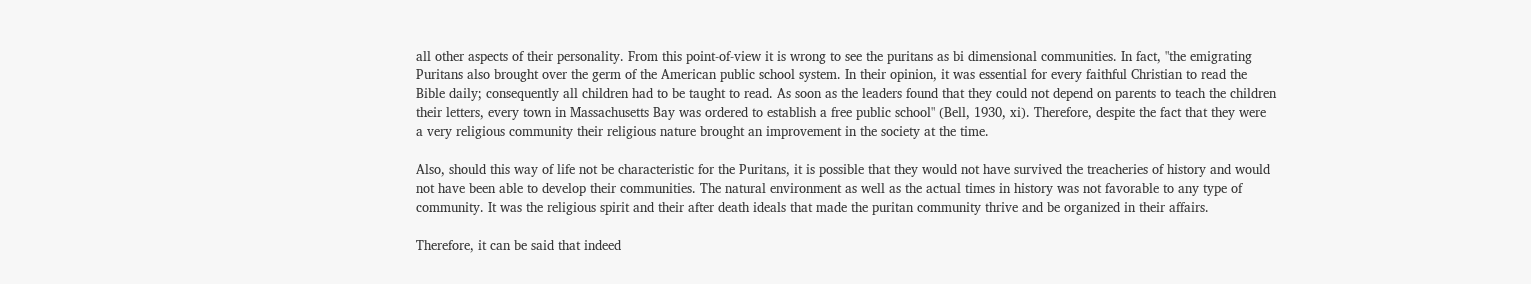all other aspects of their personality. From this point-of-view it is wrong to see the puritans as bi dimensional communities. In fact, "the emigrating Puritans also brought over the germ of the American public school system. In their opinion, it was essential for every faithful Christian to read the Bible daily; consequently all children had to be taught to read. As soon as the leaders found that they could not depend on parents to teach the children their letters, every town in Massachusetts Bay was ordered to establish a free public school" (Bell, 1930, xi). Therefore, despite the fact that they were a very religious community their religious nature brought an improvement in the society at the time.

Also, should this way of life not be characteristic for the Puritans, it is possible that they would not have survived the treacheries of history and would not have been able to develop their communities. The natural environment as well as the actual times in history was not favorable to any type of community. It was the religious spirit and their after death ideals that made the puritan community thrive and be organized in their affairs.

Therefore, it can be said that indeed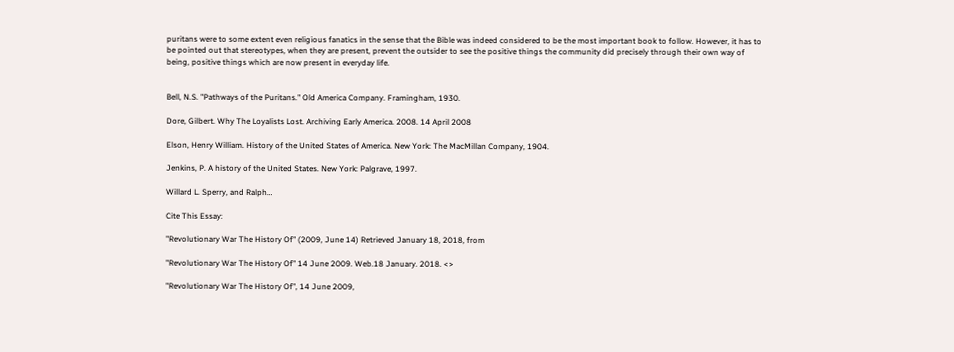puritans were to some extent even religious fanatics in the sense that the Bible was indeed considered to be the most important book to follow. However, it has to be pointed out that stereotypes, when they are present, prevent the outsider to see the positive things the community did precisely through their own way of being, positive things which are now present in everyday life.


Bell, N.S. "Pathways of the Puritans." Old America Company. Framingham, 1930.

Dore, Gilbert. Why The Loyalists Lost. Archiving Early America. 2008. 14 April 2008

Elson, Henry William. History of the United States of America. New York: The MacMillan Company, 1904.

Jenkins, P. A history of the United States. New York: Palgrave, 1997.

Willard L. Sperry, and Ralph…

Cite This Essay:

"Revolutionary War The History Of" (2009, June 14) Retrieved January 18, 2018, from

"Revolutionary War The History Of" 14 June 2009. Web.18 January. 2018. <>

"Revolutionary War The History Of", 14 June 2009,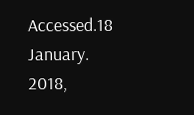Accessed.18 January. 2018,